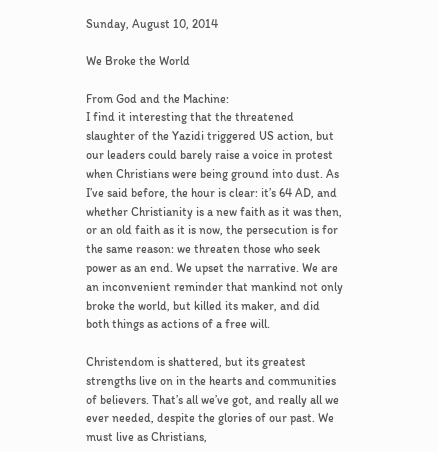Sunday, August 10, 2014

We Broke the World

From God and the Machine:
I find it interesting that the threatened slaughter of the Yazidi triggered US action, but our leaders could barely raise a voice in protest when Christians were being ground into dust. As I’ve said before, the hour is clear: it’s 64 AD, and whether Christianity is a new faith as it was then, or an old faith as it is now, the persecution is for the same reason: we threaten those who seek power as an end. We upset the narrative. We are an inconvenient reminder that mankind not only broke the world, but killed its maker, and did both things as actions of a free will.

Christendom is shattered, but its greatest strengths live on in the hearts and communities of believers. That’s all we’ve got, and really all we ever needed, despite the glories of our past. We must live as Christians,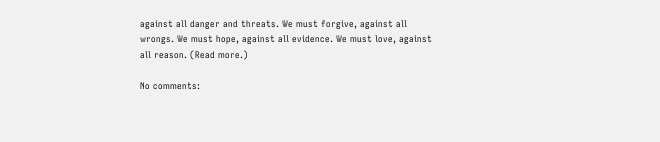against all danger and threats. We must forgive, against all wrongs. We must hope, against all evidence. We must love, against all reason. (Read more.)

No comments: